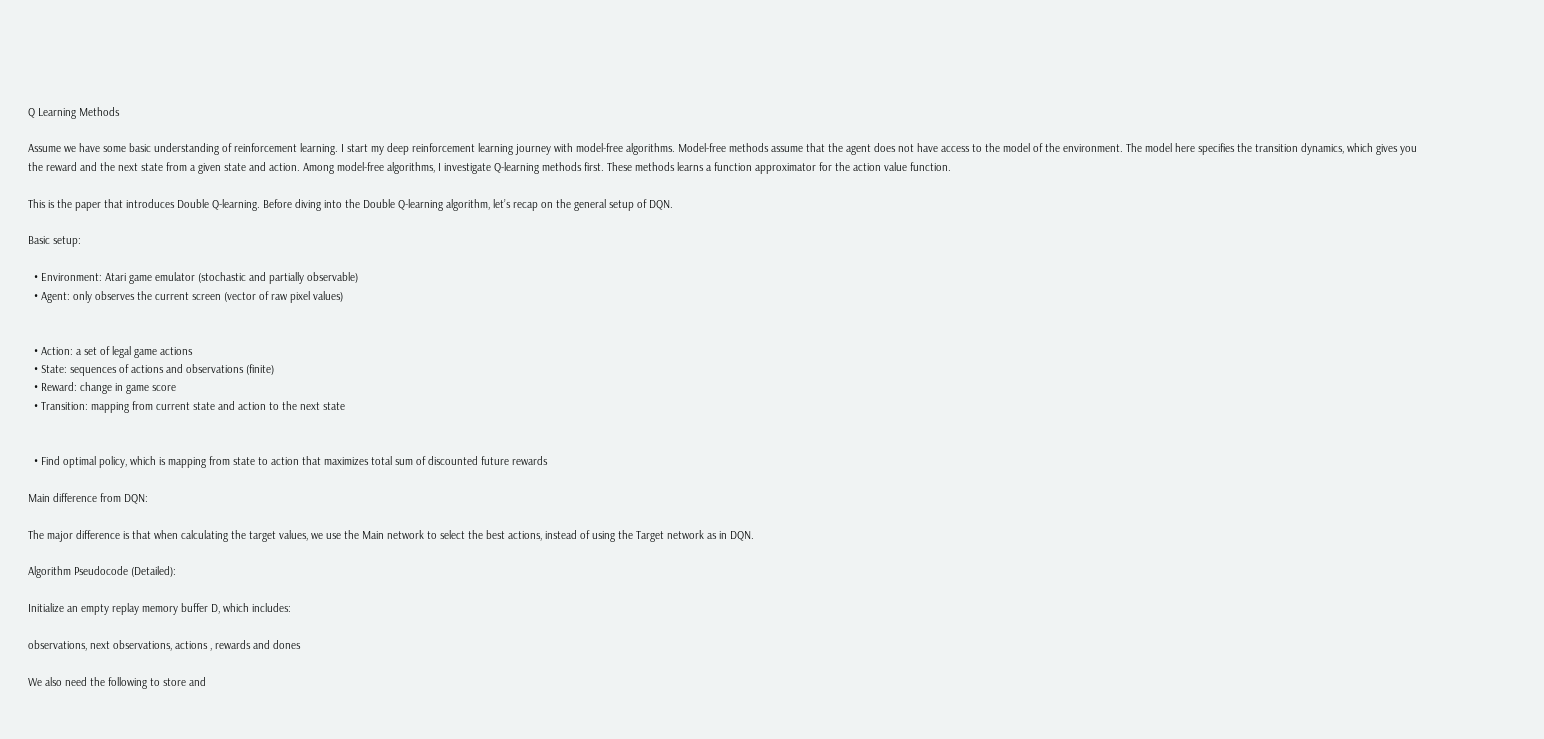Q Learning Methods

Assume we have some basic understanding of reinforcement learning. I start my deep reinforcement learning journey with model-free algorithms. Model-free methods assume that the agent does not have access to the model of the environment. The model here specifies the transition dynamics, which gives you the reward and the next state from a given state and action. Among model-free algorithms, I investigate Q-learning methods first. These methods learns a function approximator for the action value function.

This is the paper that introduces Double Q-learning. Before diving into the Double Q-learning algorithm, let’s recap on the general setup of DQN.

Basic setup:

  • Environment: Atari game emulator (stochastic and partially observable)
  • Agent: only observes the current screen (vector of raw pixel values)


  • Action: a set of legal game actions
  • State: sequences of actions and observations (finite)
  • Reward: change in game score
  • Transition: mapping from current state and action to the next state


  • Find optimal policy, which is mapping from state to action that maximizes total sum of discounted future rewards

Main difference from DQN:

The major difference is that when calculating the target values, we use the Main network to select the best actions, instead of using the Target network as in DQN.

Algorithm Pseudocode (Detailed):

Initialize an empty replay memory buffer D, which includes:

observations, next observations, actions , rewards and dones

We also need the following to store and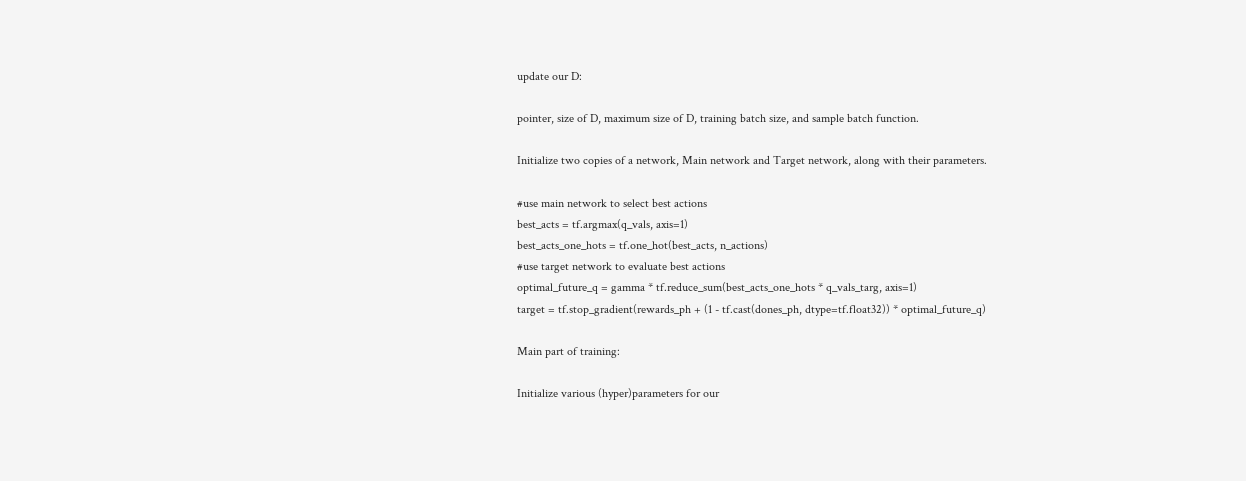update our D:

pointer, size of D, maximum size of D, training batch size, and sample batch function.

Initialize two copies of a network, Main network and Target network, along with their parameters.

#use main network to select best actions
best_acts = tf.argmax(q_vals, axis=1)
best_acts_one_hots = tf.one_hot(best_acts, n_actions)
#use target network to evaluate best actions
optimal_future_q = gamma * tf.reduce_sum(best_acts_one_hots * q_vals_targ, axis=1)
target = tf.stop_gradient(rewards_ph + (1 - tf.cast(dones_ph, dtype=tf.float32)) * optimal_future_q)

Main part of training:

Initialize various (hyper)parameters for our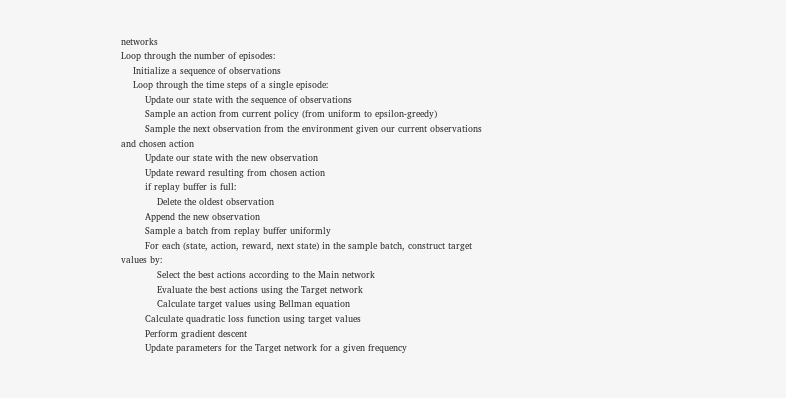networks
Loop through the number of episodes:
    Initialize a sequence of observations
    Loop through the time steps of a single episode:
        Update our state with the sequence of observations
        Sample an action from current policy (from uniform to epsilon-greedy)
        Sample the next observation from the environment given our current observations and chosen action
        Update our state with the new observation
        Update reward resulting from chosen action
        if replay buffer is full:
            Delete the oldest observation
        Append the new observation
        Sample a batch from replay buffer uniformly
        For each (state, action, reward, next state) in the sample batch, construct target values by:
            Select the best actions according to the Main network
            Evaluate the best actions using the Target network
            Calculate target values using Bellman equation
        Calculate quadratic loss function using target values
        Perform gradient descent
        Update parameters for the Target network for a given frequency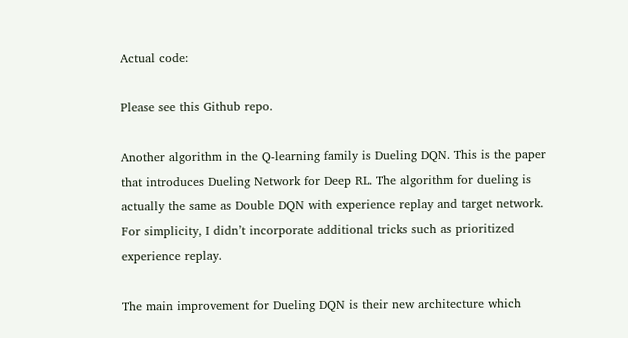Actual code:

Please see this Github repo.

Another algorithm in the Q-learning family is Dueling DQN. This is the paper that introduces Dueling Network for Deep RL. The algorithm for dueling is actually the same as Double DQN with experience replay and target network. For simplicity, I didn’t incorporate additional tricks such as prioritized experience replay.

The main improvement for Dueling DQN is their new architecture which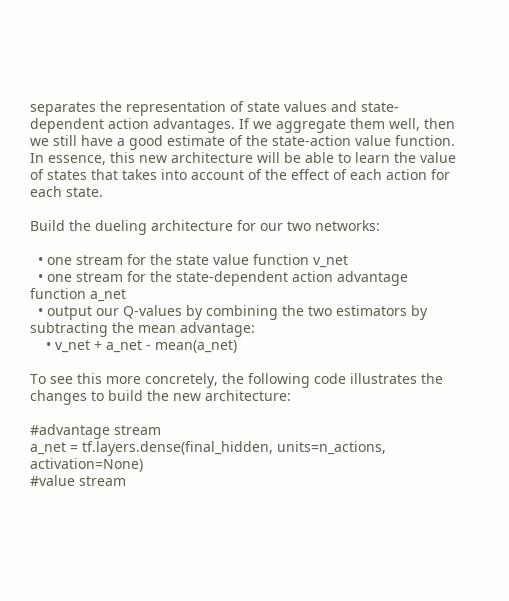separates the representation of state values and state-dependent action advantages. If we aggregate them well, then we still have a good estimate of the state-action value function. In essence, this new architecture will be able to learn the value of states that takes into account of the effect of each action for each state.

Build the dueling architecture for our two networks:

  • one stream for the state value function v_net
  • one stream for the state-dependent action advantage function a_net
  • output our Q-values by combining the two estimators by subtracting the mean advantage:
    • v_net + a_net - mean(a_net)

To see this more concretely, the following code illustrates the changes to build the new architecture:

#advantage stream
a_net = tf.layers.dense(final_hidden, units=n_actions, activation=None)
#value stream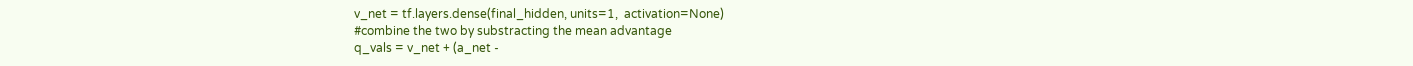v_net = tf.layers.dense(final_hidden, units=1,  activation=None)
#combine the two by substracting the mean advantage
q_vals = v_net + (a_net -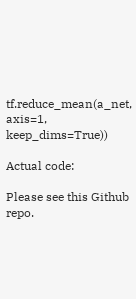tf.reduce_mean(a_net, axis=1, keep_dims=True))

Actual code:

Please see this Github repo.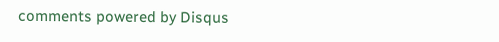comments powered by Disqus